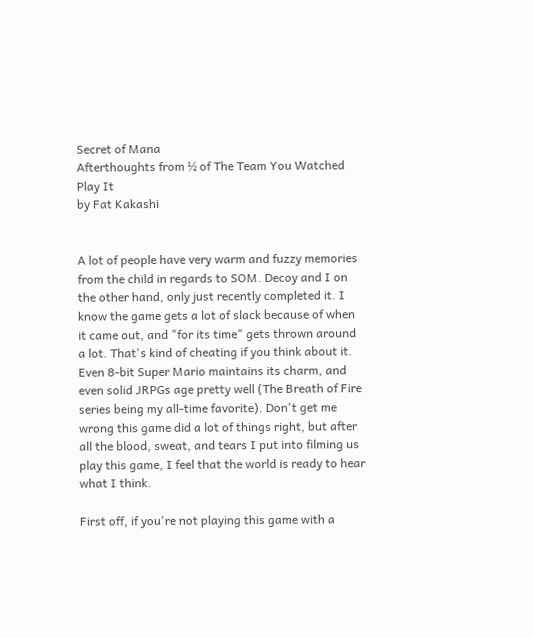Secret of Mana
Afterthoughts from ½ of The Team You Watched Play It
by Fat Kakashi


A lot of people have very warm and fuzzy memories from the child in regards to SOM. Decoy and I on the other hand, only just recently completed it. I know the game gets a lot of slack because of when it came out, and "for its time" gets thrown around a lot. That's kind of cheating if you think about it. Even 8-bit Super Mario maintains its charm, and even solid JRPGs age pretty well (The Breath of Fire series being my all-time favorite). Don't get me wrong this game did a lot of things right, but after all the blood, sweat, and tears I put into filming us play this game, I feel that the world is ready to hear what I think.

First off, if you're not playing this game with a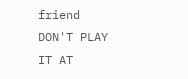friend DON'T PLAY IT AT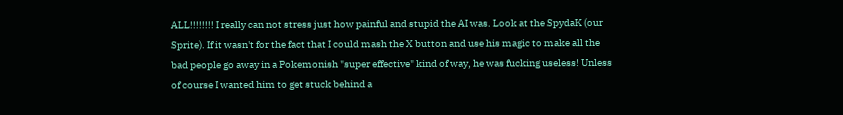ALL!!!!!!!! I really can not stress just how painful and stupid the AI was. Look at the SpydaK (our Sprite). If it wasn't for the fact that I could mash the X button and use his magic to make all the bad people go away in a Pokemonish "super effective" kind of way, he was fucking useless! Unless of course I wanted him to get stuck behind a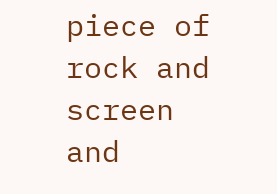piece of rock and screen and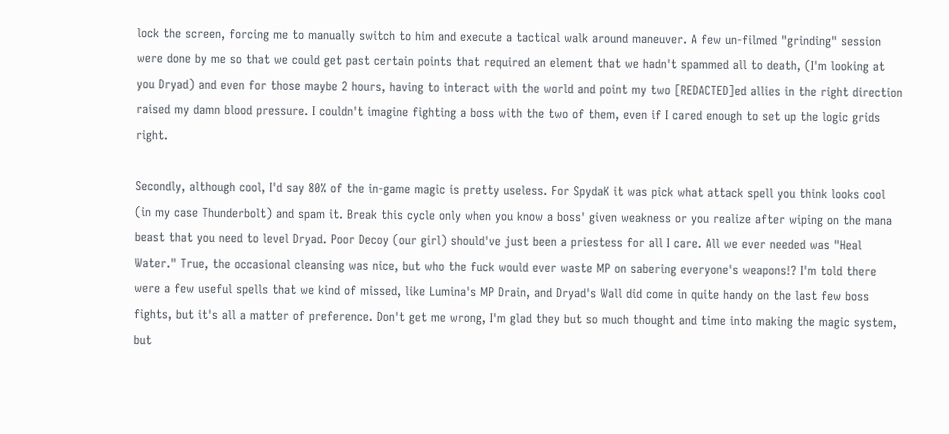lock the screen, forcing me to manually switch to him and execute a tactical walk around maneuver. A few un-filmed "grinding" session were done by me so that we could get past certain points that required an element that we hadn't spammed all to death, (I'm looking at you Dryad) and even for those maybe 2 hours, having to interact with the world and point my two [REDACTED]ed allies in the right direction raised my damn blood pressure. I couldn't imagine fighting a boss with the two of them, even if I cared enough to set up the logic grids right.

Secondly, although cool, I'd say 80% of the in-game magic is pretty useless. For SpydaK it was pick what attack spell you think looks cool (in my case Thunderbolt) and spam it. Break this cycle only when you know a boss' given weakness or you realize after wiping on the mana beast that you need to level Dryad. Poor Decoy (our girl) should've just been a priestess for all I care. All we ever needed was "Heal Water." True, the occasional cleansing was nice, but who the fuck would ever waste MP on sabering everyone's weapons!? I'm told there were a few useful spells that we kind of missed, like Lumina's MP Drain, and Dryad's Wall did come in quite handy on the last few boss fights, but it's all a matter of preference. Don't get me wrong, I'm glad they but so much thought and time into making the magic system, but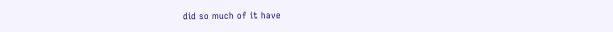did so much of it have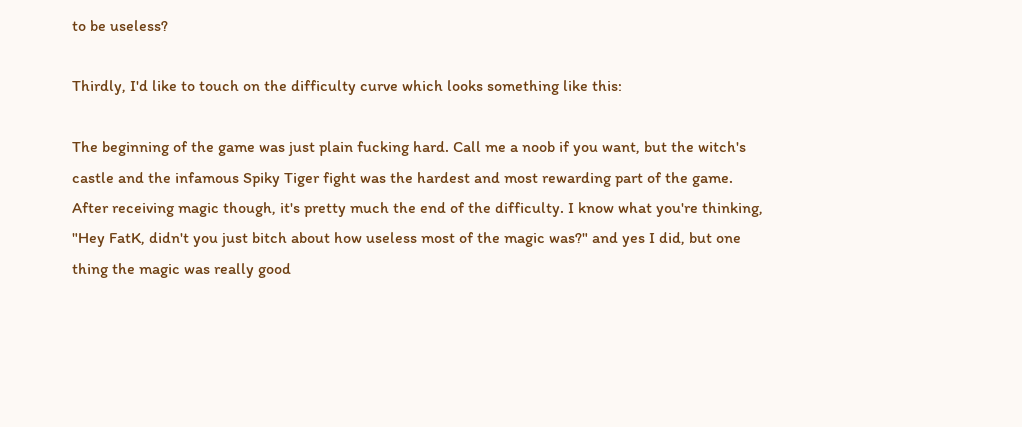to be useless?

Thirdly, I'd like to touch on the difficulty curve which looks something like this:

The beginning of the game was just plain fucking hard. Call me a noob if you want, but the witch's castle and the infamous Spiky Tiger fight was the hardest and most rewarding part of the game. After receiving magic though, it's pretty much the end of the difficulty. I know what you're thinking, "Hey FatK, didn't you just bitch about how useless most of the magic was?" and yes I did, but one thing the magic was really good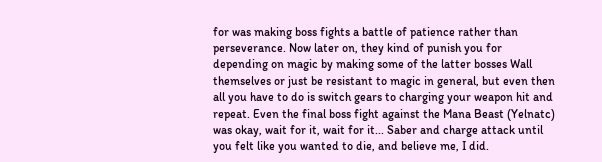for was making boss fights a battle of patience rather than perseverance. Now later on, they kind of punish you for depending on magic by making some of the latter bosses Wall themselves or just be resistant to magic in general, but even then all you have to do is switch gears to charging your weapon hit and repeat. Even the final boss fight against the Mana Beast (Yelnatc) was okay, wait for it, wait for it... Saber and charge attack until you felt like you wanted to die, and believe me, I did.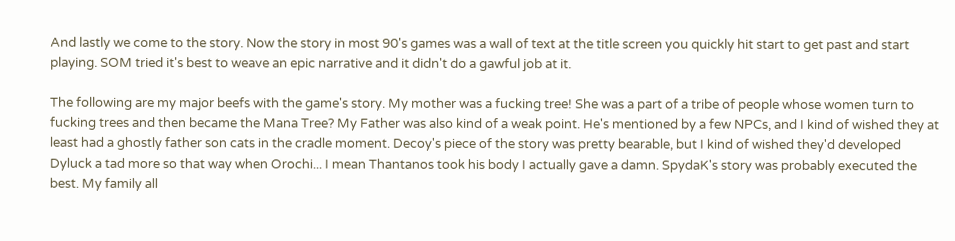And lastly we come to the story. Now the story in most 90's games was a wall of text at the title screen you quickly hit start to get past and start playing. SOM tried it's best to weave an epic narrative and it didn't do a gawful job at it.

The following are my major beefs with the game's story. My mother was a fucking tree! She was a part of a tribe of people whose women turn to fucking trees and then became the Mana Tree? My Father was also kind of a weak point. He's mentioned by a few NPCs, and I kind of wished they at least had a ghostly father son cats in the cradle moment. Decoy's piece of the story was pretty bearable, but I kind of wished they'd developed Dyluck a tad more so that way when Orochi... I mean Thantanos took his body I actually gave a damn. SpydaK's story was probably executed the best. My family all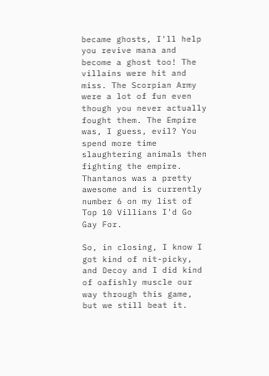became ghosts, I'll help you revive mana and become a ghost too! The villains were hit and miss. The Scorpian Army were a lot of fun even though you never actually fought them. The Empire was, I guess, evil? You spend more time slaughtering animals then fighting the empire. Thantanos was a pretty awesome and is currently number 6 on my list of Top 10 Villians I'd Go Gay For.

So, in closing, I know I got kind of nit-picky, and Decoy and I did kind of oafishly muscle our way through this game, but we still beat it.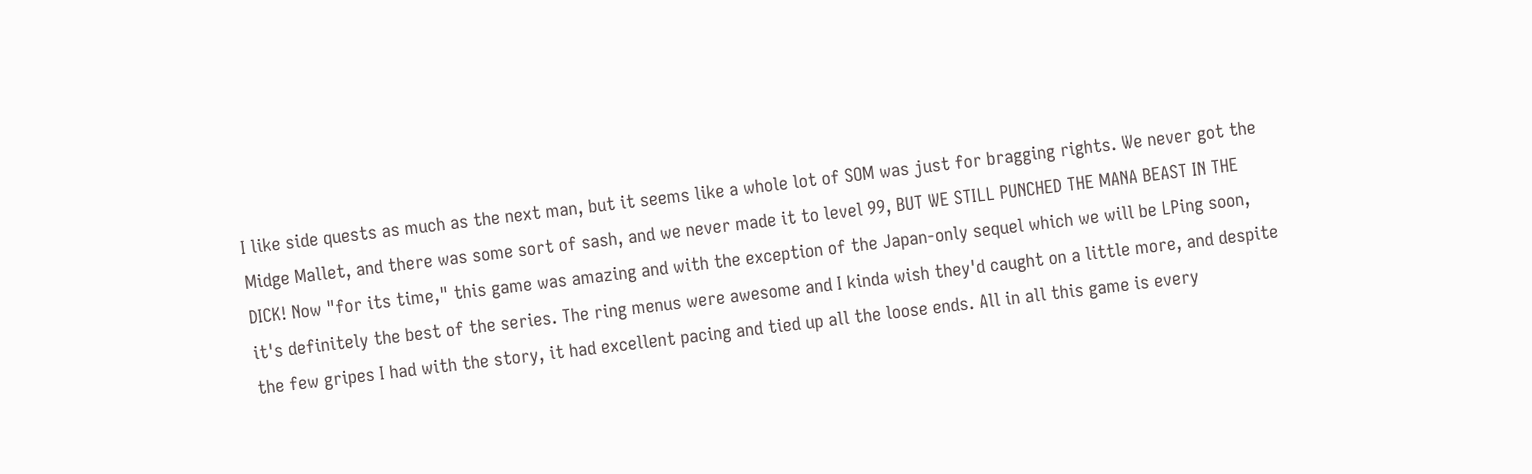I like side quests as much as the next man, but it seems like a whole lot of SOM was just for bragging rights. We never got the Midge Mallet, and there was some sort of sash, and we never made it to level 99, BUT WE STILL PUNCHED THE MANA BEAST IN THE DICK! Now "for its time," this game was amazing and with the exception of the Japan-only sequel which we will be LPing soon, it's definitely the best of the series. The ring menus were awesome and I kinda wish they'd caught on a little more, and despite the few gripes I had with the story, it had excellent pacing and tied up all the loose ends. All in all this game is every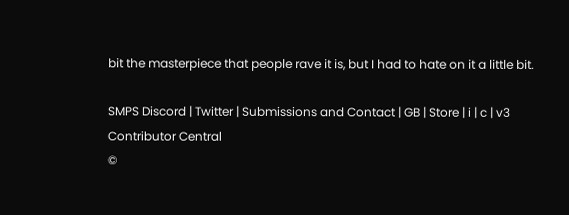bit the masterpiece that people rave it is, but I had to hate on it a little bit.

SMPS Discord | Twitter | Submissions and Contact | GB | Store | i | c | v3
Contributor Central
©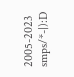2005-2023 smps/*-|):D